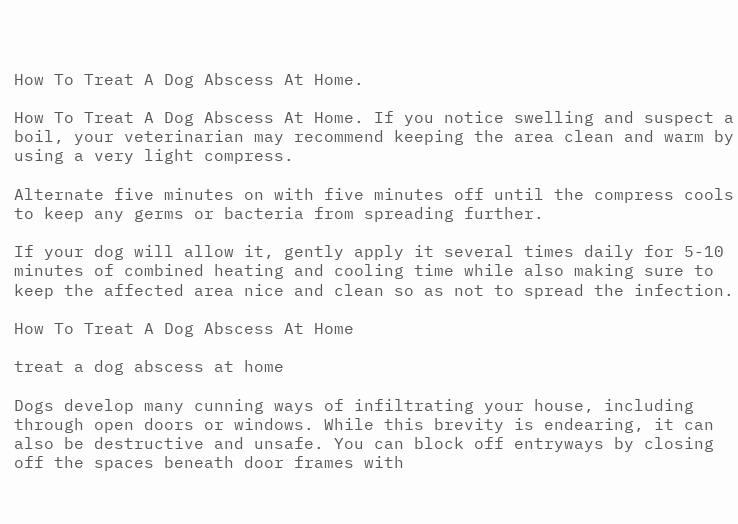How To Treat A Dog Abscess At Home.

How To Treat A Dog Abscess At Home. If you notice swelling and suspect a boil, your veterinarian may recommend keeping the area clean and warm by using a very light compress.

Alternate five minutes on with five minutes off until the compress cools to keep any germs or bacteria from spreading further.

If your dog will allow it, gently apply it several times daily for 5-10 minutes of combined heating and cooling time while also making sure to keep the affected area nice and clean so as not to spread the infection.

How To Treat A Dog Abscess At Home

treat a dog abscess at home

Dogs develop many cunning ways of infiltrating your house, including through open doors or windows. While this brevity is endearing, it can also be destructive and unsafe. You can block off entryways by closing off the spaces beneath door frames with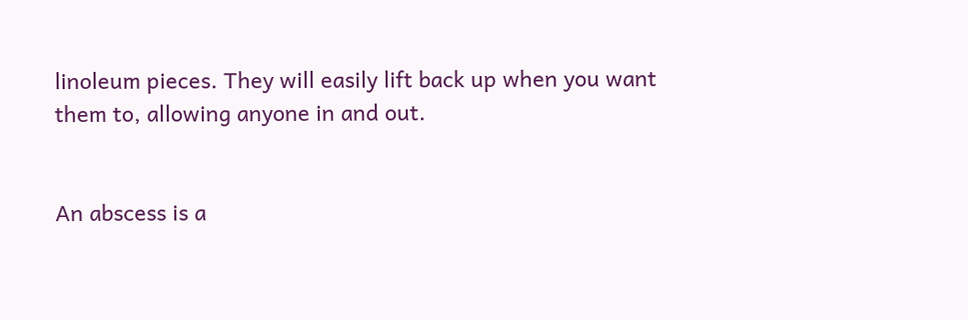linoleum pieces. They will easily lift back up when you want them to, allowing anyone in and out.


An abscess is a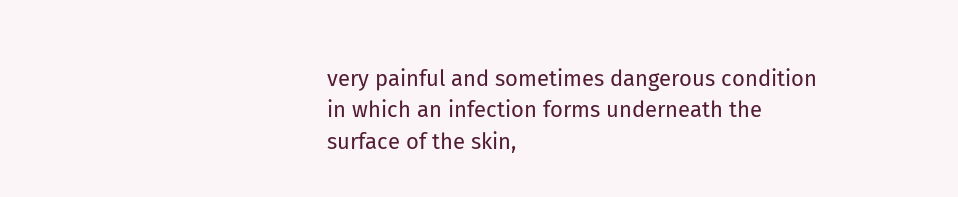very painful and sometimes dangerous condition in which an infection forms underneath the surface of the skin,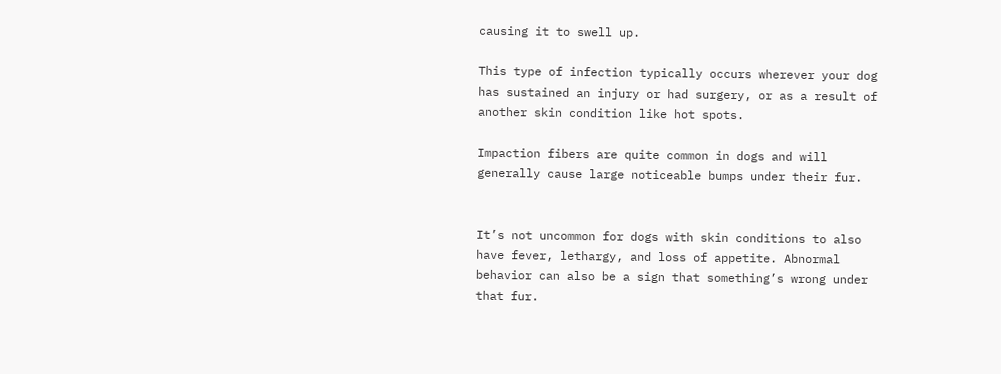causing it to swell up.

This type of infection typically occurs wherever your dog has sustained an injury or had surgery, or as a result of another skin condition like hot spots.

Impaction fibers are quite common in dogs and will generally cause large noticeable bumps under their fur.


It’s not uncommon for dogs with skin conditions to also have fever, lethargy, and loss of appetite. Abnormal behavior can also be a sign that something’s wrong under that fur.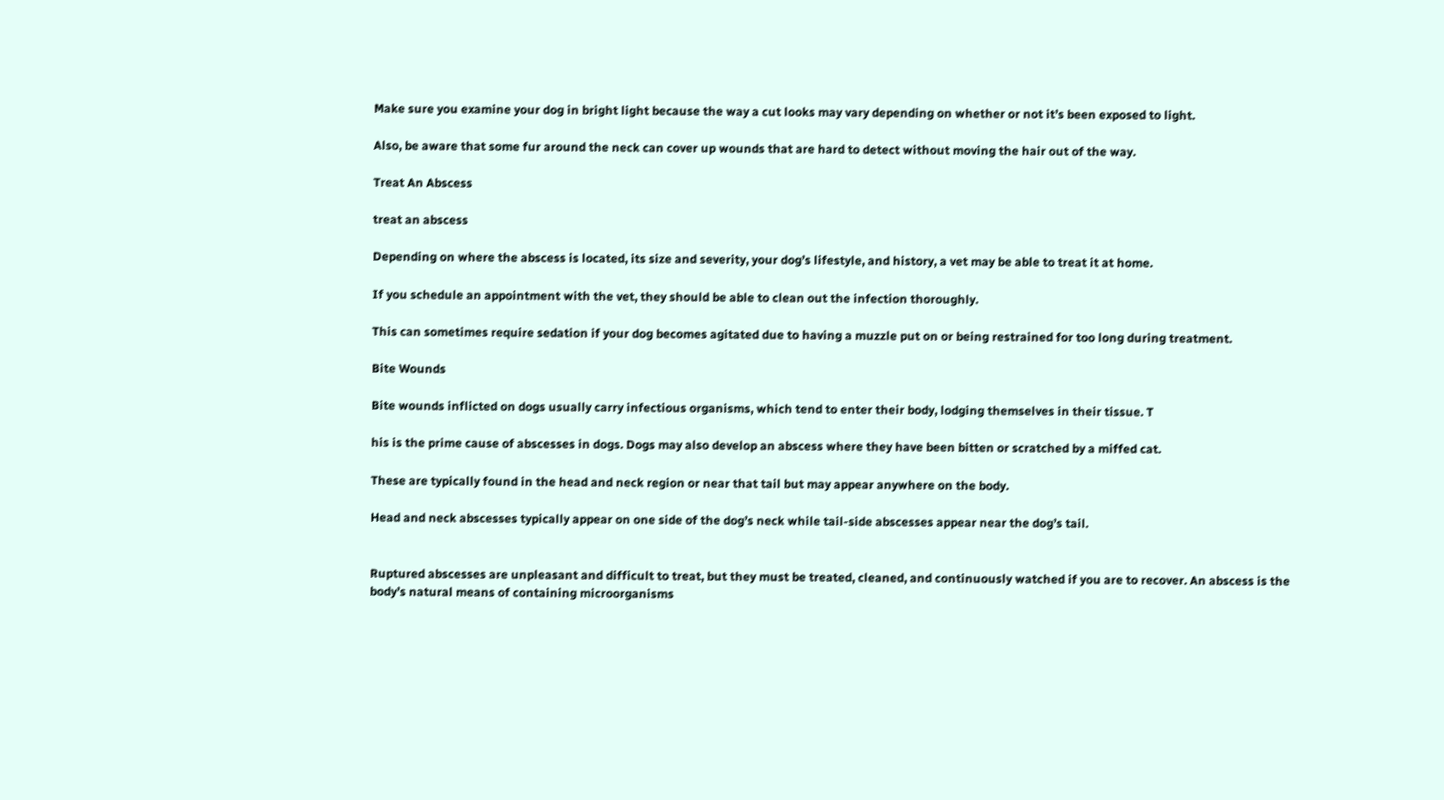Make sure you examine your dog in bright light because the way a cut looks may vary depending on whether or not it’s been exposed to light.

Also, be aware that some fur around the neck can cover up wounds that are hard to detect without moving the hair out of the way.

Treat An Abscess

treat an abscess

Depending on where the abscess is located, its size and severity, your dog’s lifestyle, and history, a vet may be able to treat it at home.

If you schedule an appointment with the vet, they should be able to clean out the infection thoroughly.

This can sometimes require sedation if your dog becomes agitated due to having a muzzle put on or being restrained for too long during treatment.

Bite Wounds

Bite wounds inflicted on dogs usually carry infectious organisms, which tend to enter their body, lodging themselves in their tissue. T

his is the prime cause of abscesses in dogs. Dogs may also develop an abscess where they have been bitten or scratched by a miffed cat.

These are typically found in the head and neck region or near that tail but may appear anywhere on the body.

Head and neck abscesses typically appear on one side of the dog’s neck while tail-side abscesses appear near the dog’s tail.


Ruptured abscesses are unpleasant and difficult to treat, but they must be treated, cleaned, and continuously watched if you are to recover. An abscess is the body’s natural means of containing microorganisms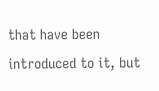that have been introduced to it, but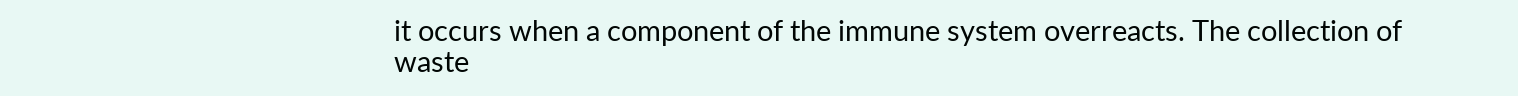it occurs when a component of the immune system overreacts. The collection of waste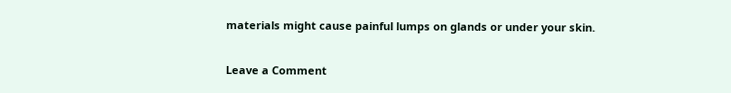materials might cause painful lumps on glands or under your skin.

Leave a Comment